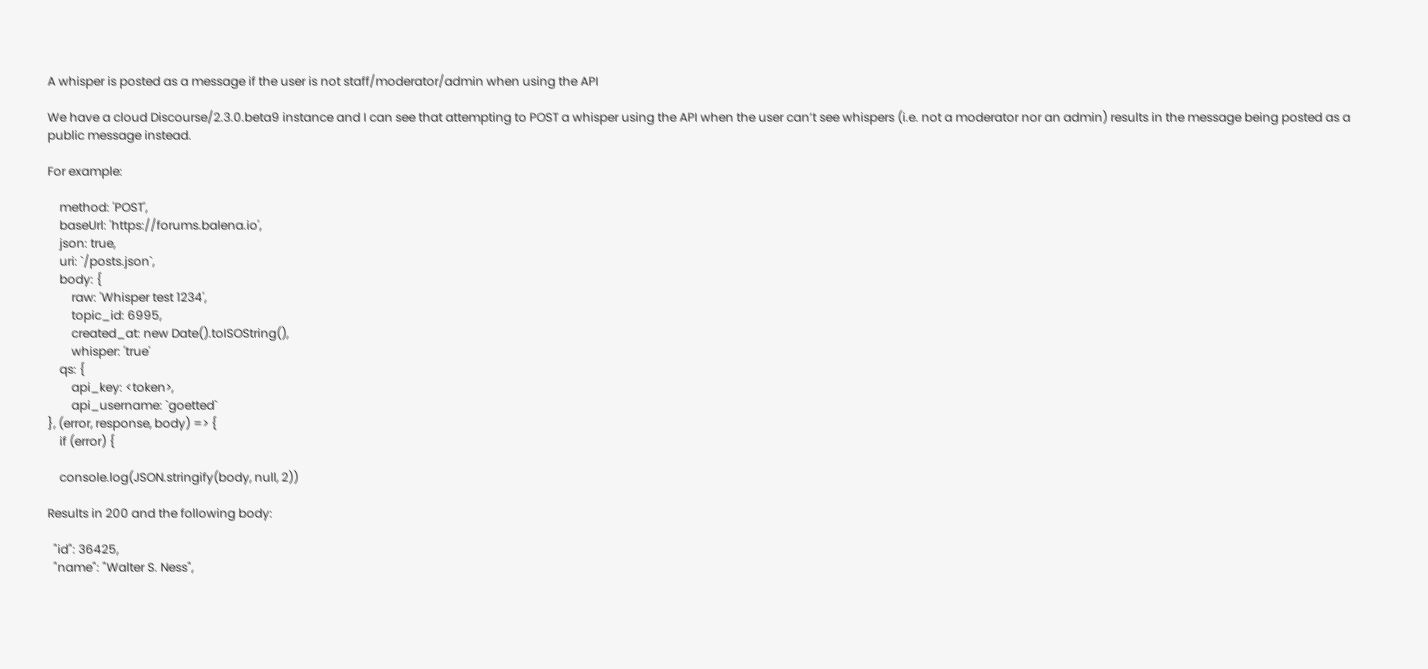A whisper is posted as a message if the user is not staff/moderator/admin when using the API

We have a cloud Discourse/2.3.0.beta9 instance and I can see that attempting to POST a whisper using the API when the user can’t see whispers (i.e. not a moderator nor an admin) results in the message being posted as a public message instead.

For example:

    method: 'POST',
    baseUrl: 'https://forums.balena.io',
    json: true,
    uri: `/posts.json`,
    body: {
        raw: 'Whisper test 1234',
        topic_id: 6995,
        created_at: new Date().toISOString(),
        whisper: 'true'
    qs: {
        api_key: <token>,
        api_username: `goetted`
}, (error, response, body) => {
    if (error) {

    console.log(JSON.stringify(body, null, 2))

Results in 200 and the following body:

  "id": 36425,
  "name": "Walter S. Ness",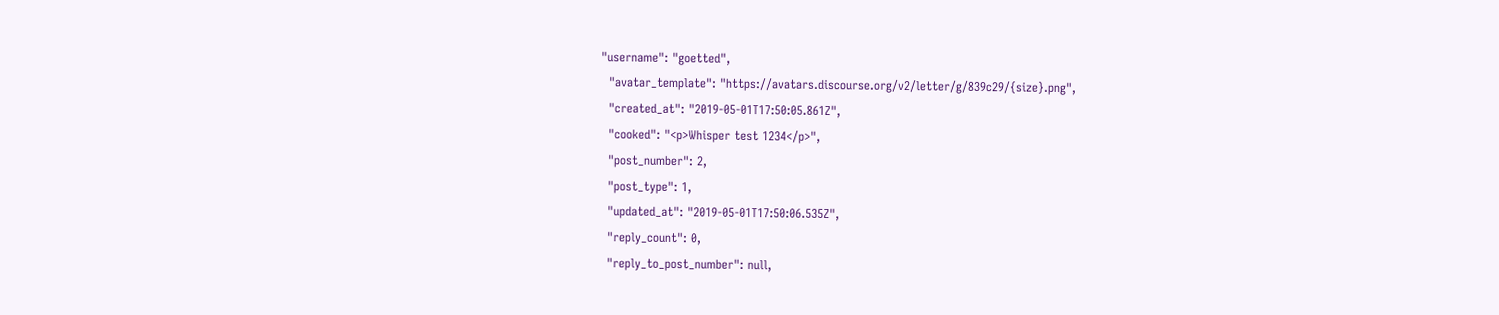"username": "goetted",
  "avatar_template": "https://avatars.discourse.org/v2/letter/g/839c29/{size}.png",
  "created_at": "2019-05-01T17:50:05.861Z",
  "cooked": "<p>Whisper test 1234</p>",
  "post_number": 2,
  "post_type": 1,
  "updated_at": "2019-05-01T17:50:06.535Z",
  "reply_count": 0,
  "reply_to_post_number": null,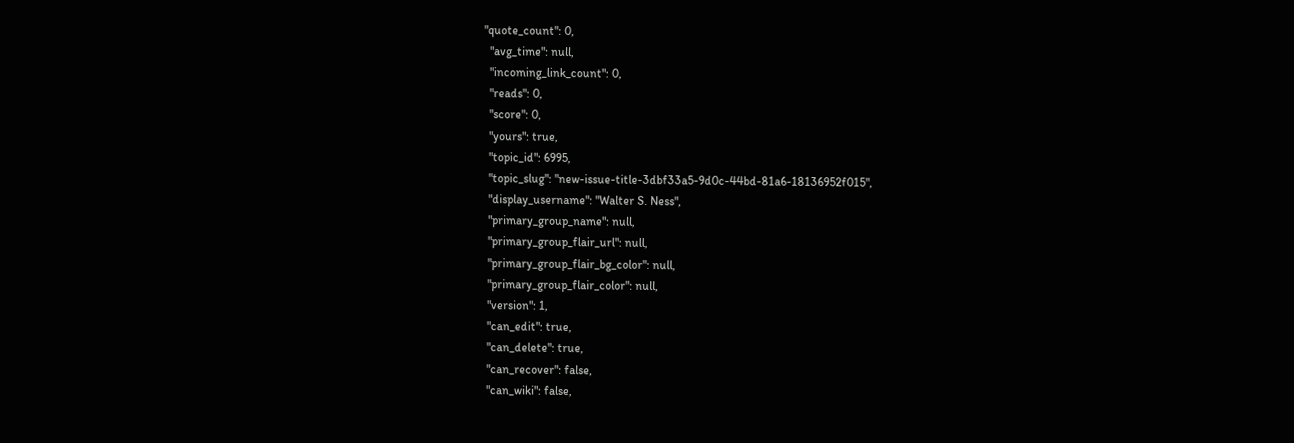"quote_count": 0,
  "avg_time": null,
  "incoming_link_count": 0,
  "reads": 0,
  "score": 0,
  "yours": true,
  "topic_id": 6995,
  "topic_slug": "new-issue-title-3dbf33a5-9d0c-44bd-81a6-18136952f015",
  "display_username": "Walter S. Ness",
  "primary_group_name": null,
  "primary_group_flair_url": null,
  "primary_group_flair_bg_color": null,
  "primary_group_flair_color": null,
  "version": 1,
  "can_edit": true,
  "can_delete": true,
  "can_recover": false,
  "can_wiki": false,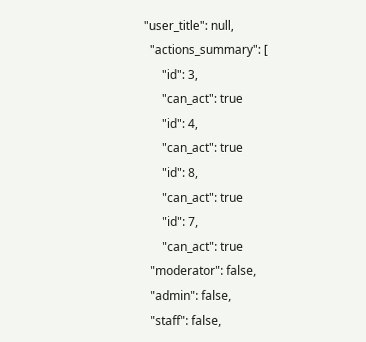"user_title": null,
  "actions_summary": [
      "id": 3,
      "can_act": true
      "id": 4,
      "can_act": true
      "id": 8,
      "can_act": true
      "id": 7,
      "can_act": true
  "moderator": false,
  "admin": false,
  "staff": false,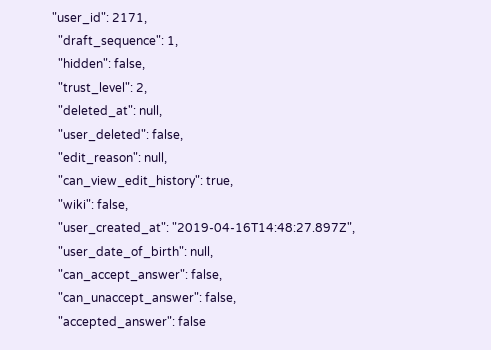"user_id": 2171,
  "draft_sequence": 1,
  "hidden": false,
  "trust_level": 2,
  "deleted_at": null,
  "user_deleted": false,
  "edit_reason": null,
  "can_view_edit_history": true,
  "wiki": false,
  "user_created_at": "2019-04-16T14:48:27.897Z",
  "user_date_of_birth": null,
  "can_accept_answer": false,
  "can_unaccept_answer": false,
  "accepted_answer": false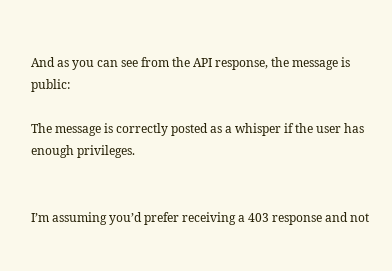And as you can see from the API response, the message is public:

The message is correctly posted as a whisper if the user has enough privileges.


I’m assuming you’d prefer receiving a 403 response and not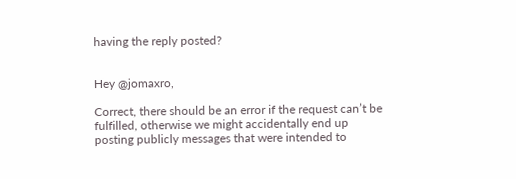having the reply posted?


Hey @jomaxro,

Correct, there should be an error if the request can’t be fulfilled, otherwise we might accidentally end up posting publicly messages that were intended to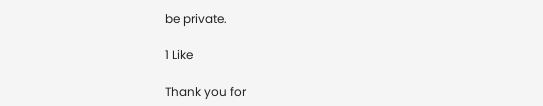be private.

1 Like

Thank you for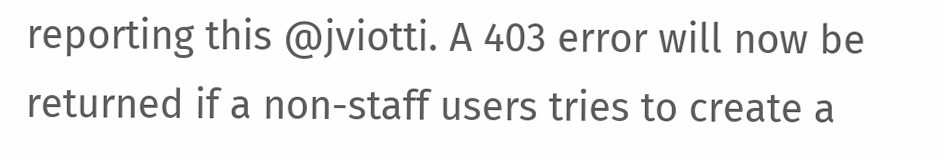reporting this @jviotti. A 403 error will now be returned if a non-staff users tries to create a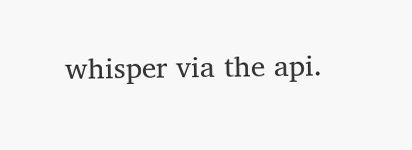whisper via the api.